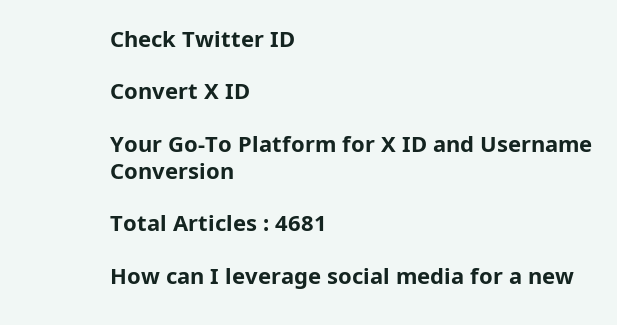Check Twitter ID

Convert X ID

Your Go-To Platform for X ID and Username Conversion

Total Articles : 4681

How can I leverage social media for a new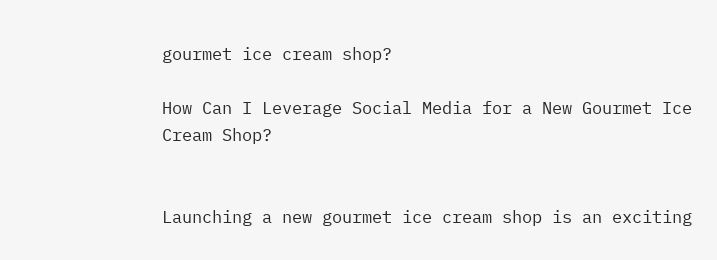gourmet ice cream shop?

How Can I Leverage Social Media for a New Gourmet Ice Cream Shop?


Launching a new gourmet ice cream shop is an exciting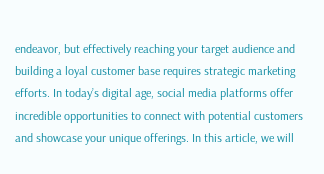endeavor, but effectively reaching your target audience and building a loyal customer base requires strategic marketing efforts. In today’s digital age, social media platforms offer incredible opportunities to connect with potential customers and showcase your unique offerings. In this article, we will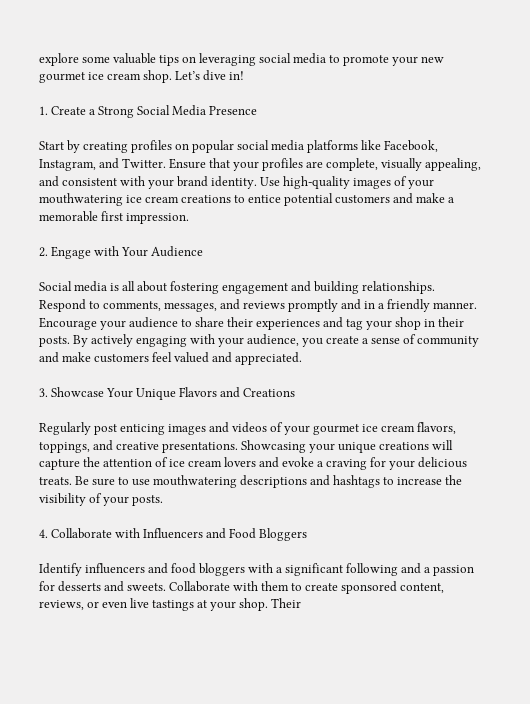explore some valuable tips on leveraging social media to promote your new gourmet ice cream shop. Let’s dive in!

1. Create a Strong Social Media Presence

Start by creating profiles on popular social media platforms like Facebook, Instagram, and Twitter. Ensure that your profiles are complete, visually appealing, and consistent with your brand identity. Use high-quality images of your mouthwatering ice cream creations to entice potential customers and make a memorable first impression.

2. Engage with Your Audience

Social media is all about fostering engagement and building relationships. Respond to comments, messages, and reviews promptly and in a friendly manner. Encourage your audience to share their experiences and tag your shop in their posts. By actively engaging with your audience, you create a sense of community and make customers feel valued and appreciated.

3. Showcase Your Unique Flavors and Creations

Regularly post enticing images and videos of your gourmet ice cream flavors, toppings, and creative presentations. Showcasing your unique creations will capture the attention of ice cream lovers and evoke a craving for your delicious treats. Be sure to use mouthwatering descriptions and hashtags to increase the visibility of your posts.

4. Collaborate with Influencers and Food Bloggers

Identify influencers and food bloggers with a significant following and a passion for desserts and sweets. Collaborate with them to create sponsored content, reviews, or even live tastings at your shop. Their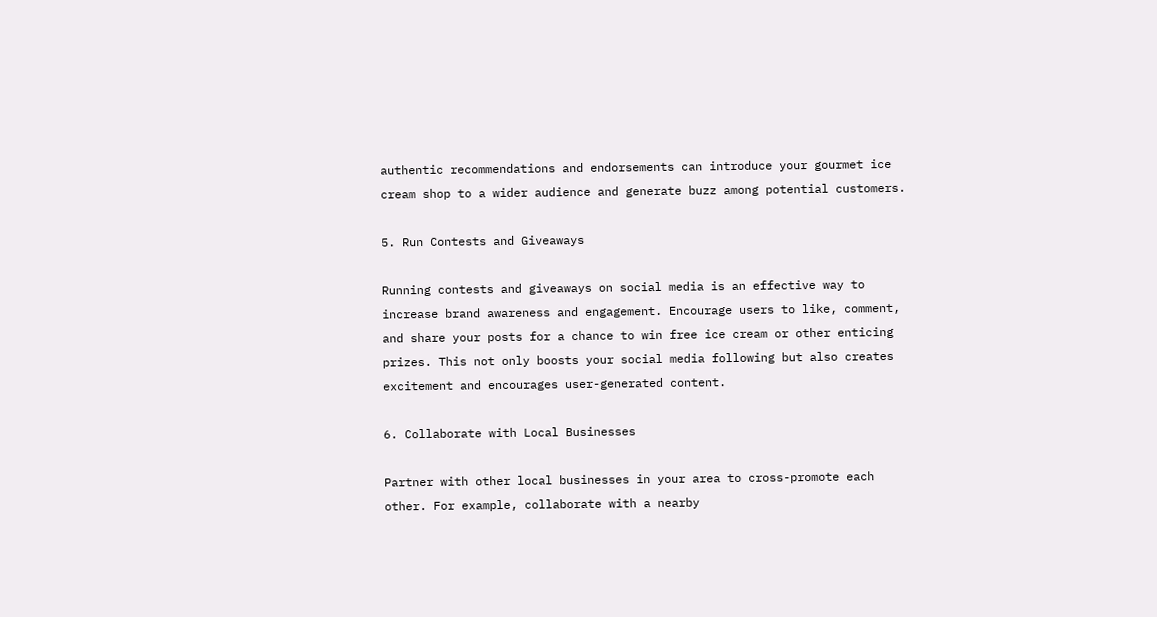authentic recommendations and endorsements can introduce your gourmet ice cream shop to a wider audience and generate buzz among potential customers.

5. Run Contests and Giveaways

Running contests and giveaways on social media is an effective way to increase brand awareness and engagement. Encourage users to like, comment, and share your posts for a chance to win free ice cream or other enticing prizes. This not only boosts your social media following but also creates excitement and encourages user-generated content.

6. Collaborate with Local Businesses

Partner with other local businesses in your area to cross-promote each other. For example, collaborate with a nearby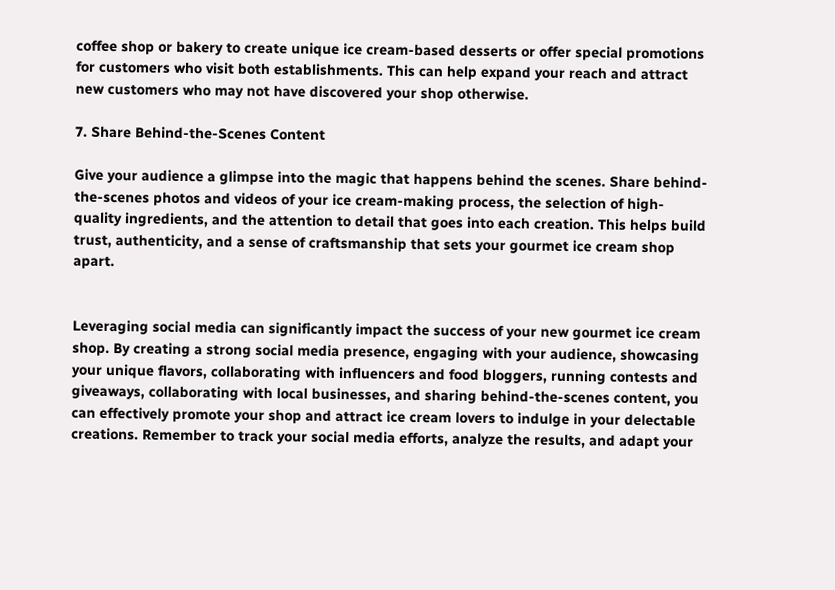coffee shop or bakery to create unique ice cream-based desserts or offer special promotions for customers who visit both establishments. This can help expand your reach and attract new customers who may not have discovered your shop otherwise.

7. Share Behind-the-Scenes Content

Give your audience a glimpse into the magic that happens behind the scenes. Share behind-the-scenes photos and videos of your ice cream-making process, the selection of high-quality ingredients, and the attention to detail that goes into each creation. This helps build trust, authenticity, and a sense of craftsmanship that sets your gourmet ice cream shop apart.


Leveraging social media can significantly impact the success of your new gourmet ice cream shop. By creating a strong social media presence, engaging with your audience, showcasing your unique flavors, collaborating with influencers and food bloggers, running contests and giveaways, collaborating with local businesses, and sharing behind-the-scenes content, you can effectively promote your shop and attract ice cream lovers to indulge in your delectable creations. Remember to track your social media efforts, analyze the results, and adapt your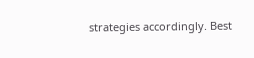strategies accordingly. Best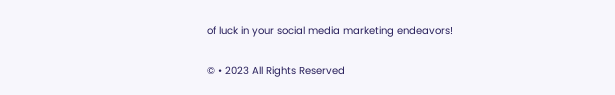of luck in your social media marketing endeavors!

© • 2023 All Rights Reserved